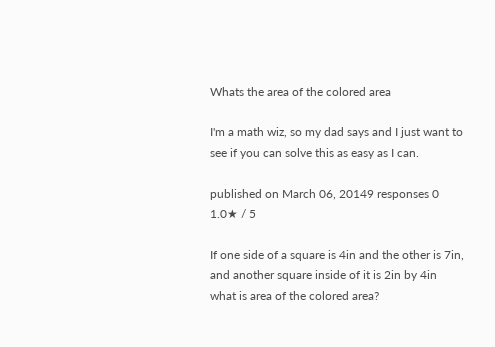Whats the area of the colored area

I'm a math wiz, so my dad says and I just want to see if you can solve this as easy as I can.

published on March 06, 20149 responses 0 1.0★ / 5

If one side of a square is 4in and the other is 7in, and another square inside of it is 2in by 4in what is area of the colored area?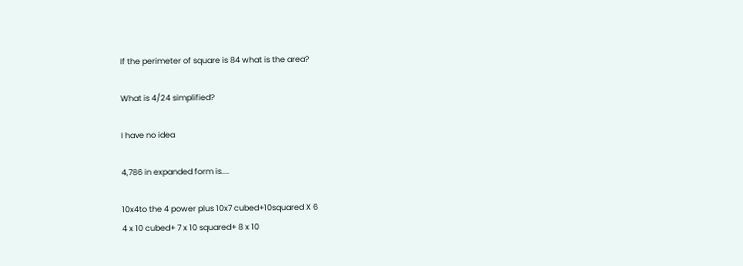If the perimeter of square is 84 what is the area?

What is 4/24 simplified?

I have no idea

4,786 in expanded form is....

10x4to the 4 power plus 10x7 cubed+10squared X 6
4 x 10 cubed+ 7 x 10 squared+ 8 x 10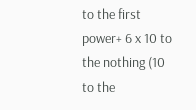to the first power+ 6 x 10 to the nothing (10 to the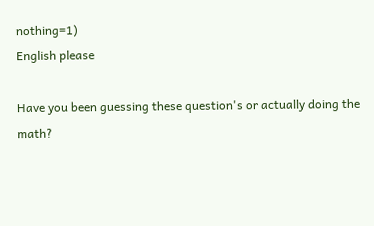nothing=1)
English please

Have you been guessing these question's or actually doing the math?